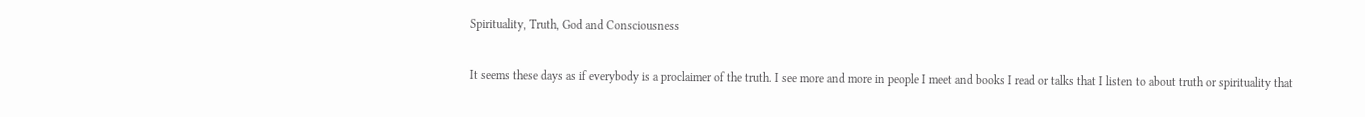Spirituality, Truth, God and Consciousness

It seems these days as if everybody is a proclaimer of the truth. I see more and more in people I meet and books I read or talks that I listen to about truth or spirituality that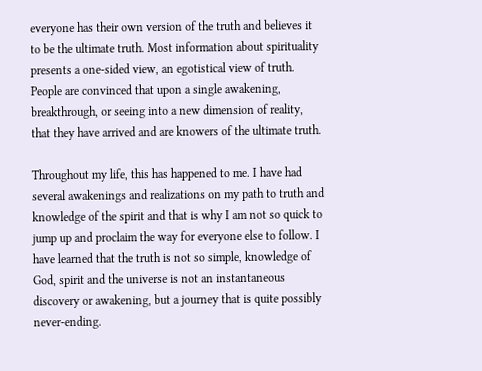everyone has their own version of the truth and believes it to be the ultimate truth. Most information about spirituality presents a one-sided view, an egotistical view of truth. People are convinced that upon a single awakening, breakthrough, or seeing into a new dimension of reality, that they have arrived and are knowers of the ultimate truth.

Throughout my life, this has happened to me. I have had several awakenings and realizations on my path to truth and knowledge of the spirit and that is why I am not so quick to jump up and proclaim the way for everyone else to follow. I have learned that the truth is not so simple, knowledge of God, spirit and the universe is not an instantaneous discovery or awakening, but a journey that is quite possibly never-ending.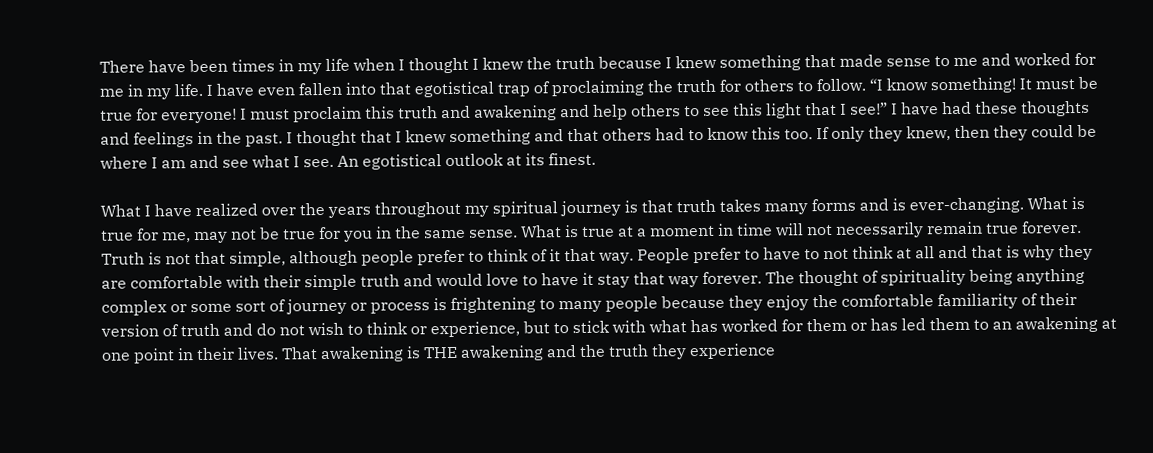There have been times in my life when I thought I knew the truth because I knew something that made sense to me and worked for me in my life. I have even fallen into that egotistical trap of proclaiming the truth for others to follow. “I know something! It must be true for everyone! I must proclaim this truth and awakening and help others to see this light that I see!” I have had these thoughts and feelings in the past. I thought that I knew something and that others had to know this too. If only they knew, then they could be where I am and see what I see. An egotistical outlook at its finest.

What I have realized over the years throughout my spiritual journey is that truth takes many forms and is ever-changing. What is true for me, may not be true for you in the same sense. What is true at a moment in time will not necessarily remain true forever.  Truth is not that simple, although people prefer to think of it that way. People prefer to have to not think at all and that is why they are comfortable with their simple truth and would love to have it stay that way forever. The thought of spirituality being anything complex or some sort of journey or process is frightening to many people because they enjoy the comfortable familiarity of their version of truth and do not wish to think or experience, but to stick with what has worked for them or has led them to an awakening at one point in their lives. That awakening is THE awakening and the truth they experience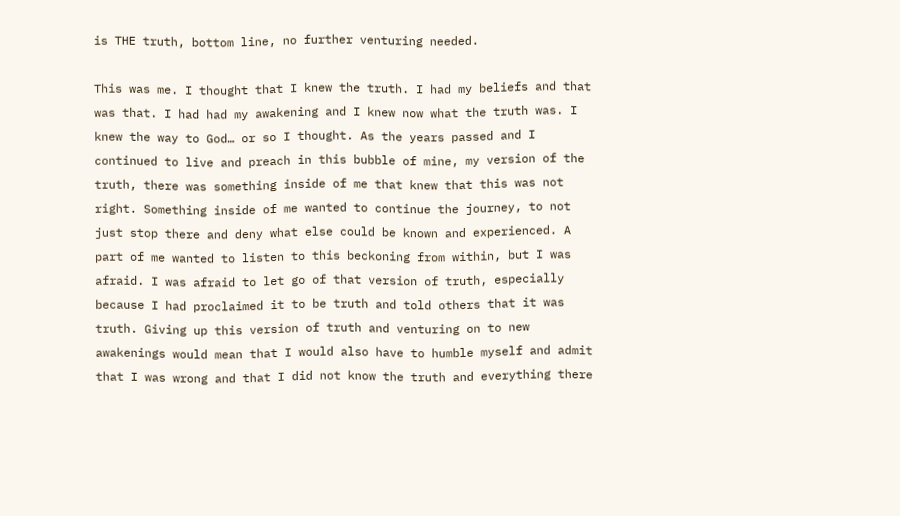is THE truth, bottom line, no further venturing needed.

This was me. I thought that I knew the truth. I had my beliefs and that was that. I had had my awakening and I knew now what the truth was. I knew the way to God… or so I thought. As the years passed and I continued to live and preach in this bubble of mine, my version of the truth, there was something inside of me that knew that this was not right. Something inside of me wanted to continue the journey, to not just stop there and deny what else could be known and experienced. A part of me wanted to listen to this beckoning from within, but I was afraid. I was afraid to let go of that version of truth, especially because I had proclaimed it to be truth and told others that it was truth. Giving up this version of truth and venturing on to new awakenings would mean that I would also have to humble myself and admit that I was wrong and that I did not know the truth and everything there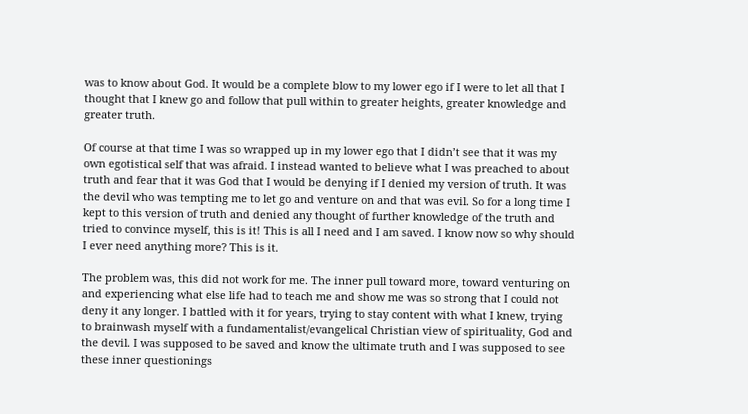was to know about God. It would be a complete blow to my lower ego if I were to let all that I thought that I knew go and follow that pull within to greater heights, greater knowledge and greater truth.

Of course at that time I was so wrapped up in my lower ego that I didn’t see that it was my own egotistical self that was afraid. I instead wanted to believe what I was preached to about truth and fear that it was God that I would be denying if I denied my version of truth. It was the devil who was tempting me to let go and venture on and that was evil. So for a long time I kept to this version of truth and denied any thought of further knowledge of the truth and tried to convince myself, this is it! This is all I need and I am saved. I know now so why should I ever need anything more? This is it.

The problem was, this did not work for me. The inner pull toward more, toward venturing on and experiencing what else life had to teach me and show me was so strong that I could not deny it any longer. I battled with it for years, trying to stay content with what I knew, trying to brainwash myself with a fundamentalist/evangelical Christian view of spirituality, God and the devil. I was supposed to be saved and know the ultimate truth and I was supposed to see these inner questionings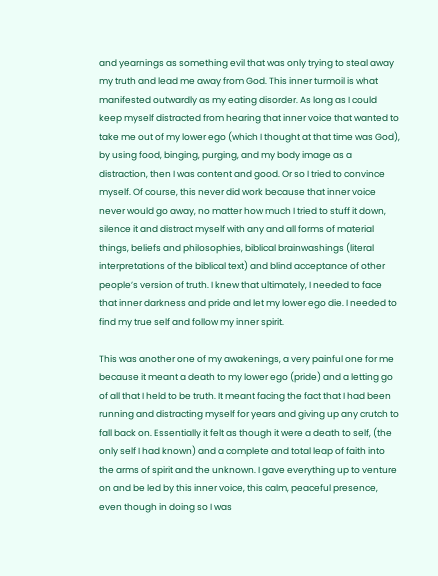and yearnings as something evil that was only trying to steal away my truth and lead me away from God. This inner turmoil is what manifested outwardly as my eating disorder. As long as I could keep myself distracted from hearing that inner voice that wanted to take me out of my lower ego (which I thought at that time was God), by using food, binging, purging, and my body image as a distraction, then I was content and good. Or so I tried to convince myself. Of course, this never did work because that inner voice never would go away, no matter how much I tried to stuff it down, silence it and distract myself with any and all forms of material things, beliefs and philosophies, biblical brainwashings (literal interpretations of the biblical text) and blind acceptance of other people’s version of truth. I knew that ultimately, I needed to face that inner darkness and pride and let my lower ego die. I needed to find my true self and follow my inner spirit.

This was another one of my awakenings, a very painful one for me because it meant a death to my lower ego (pride) and a letting go of all that I held to be truth. It meant facing the fact that I had been running and distracting myself for years and giving up any crutch to fall back on. Essentially it felt as though it were a death to self, (the only self I had known) and a complete and total leap of faith into the arms of spirit and the unknown. I gave everything up to venture on and be led by this inner voice, this calm, peaceful presence, even though in doing so I was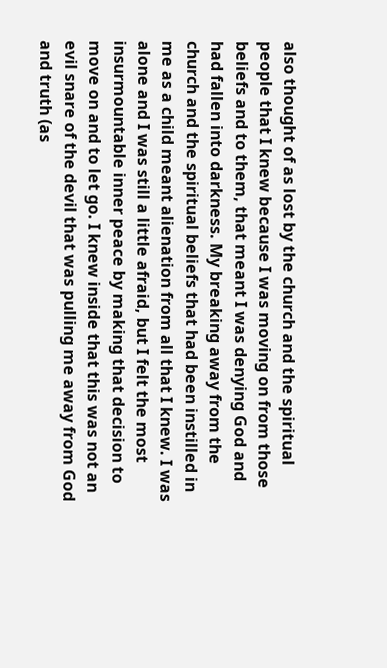also thought of as lost by the church and the spiritual people that I knew because I was moving on from those beliefs and to them, that meant I was denying God and had fallen into darkness. My breaking away from the church and the spiritual beliefs that had been instilled in me as a child meant alienation from all that I knew. I was alone and I was still a little afraid, but I felt the most insurmountable inner peace by making that decision to move on and to let go. I knew inside that this was not an evil snare of the devil that was pulling me away from God and truth (as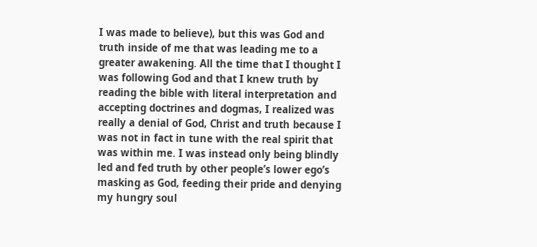I was made to believe), but this was God and truth inside of me that was leading me to a greater awakening. All the time that I thought I was following God and that I knew truth by reading the bible with literal interpretation and accepting doctrines and dogmas, I realized was really a denial of God, Christ and truth because I was not in fact in tune with the real spirit that was within me. I was instead only being blindly led and fed truth by other people’s lower ego’s masking as God, feeding their pride and denying my hungry soul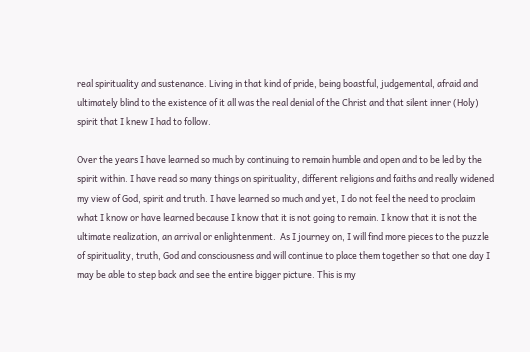real spirituality and sustenance. Living in that kind of pride, being boastful, judgemental, afraid and ultimately blind to the existence of it all was the real denial of the Christ and that silent inner (Holy) spirit that I knew I had to follow.

Over the years I have learned so much by continuing to remain humble and open and to be led by the spirit within. I have read so many things on spirituality, different religions and faiths and really widened my view of God, spirit and truth. I have learned so much and yet, I do not feel the need to proclaim what I know or have learned because I know that it is not going to remain. I know that it is not the ultimate realization, an arrival or enlightenment.  As I journey on, I will find more pieces to the puzzle of spirituality, truth, God and consciousness and will continue to place them together so that one day I may be able to step back and see the entire bigger picture. This is my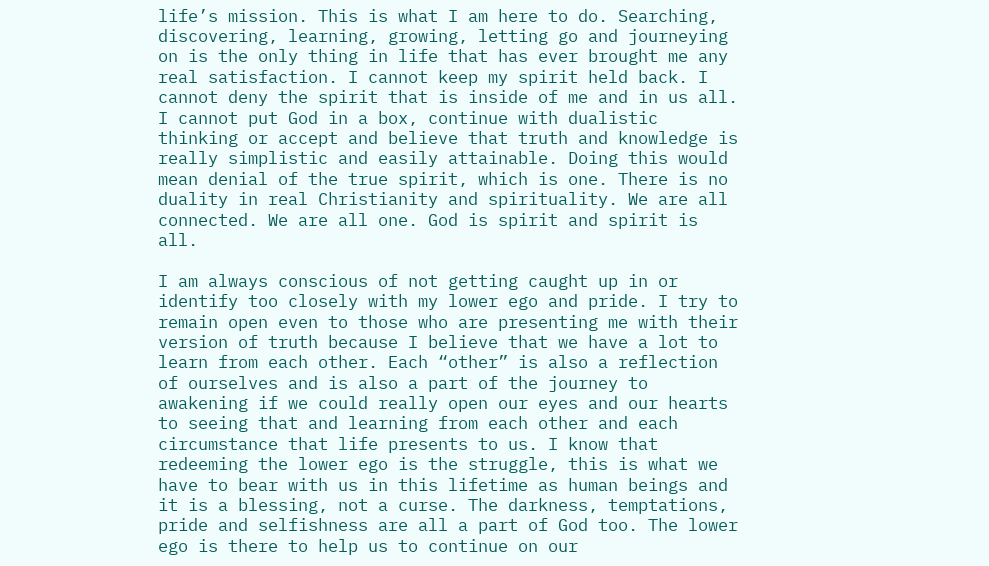life’s mission. This is what I am here to do. Searching, discovering, learning, growing, letting go and journeying on is the only thing in life that has ever brought me any real satisfaction. I cannot keep my spirit held back. I cannot deny the spirit that is inside of me and in us all. I cannot put God in a box, continue with dualistic thinking or accept and believe that truth and knowledge is really simplistic and easily attainable. Doing this would mean denial of the true spirit, which is one. There is no duality in real Christianity and spirituality. We are all connected. We are all one. God is spirit and spirit is all.

I am always conscious of not getting caught up in or identify too closely with my lower ego and pride. I try to remain open even to those who are presenting me with their version of truth because I believe that we have a lot to learn from each other. Each “other” is also a reflection of ourselves and is also a part of the journey to awakening if we could really open our eyes and our hearts to seeing that and learning from each other and each circumstance that life presents to us. I know that redeeming the lower ego is the struggle, this is what we have to bear with us in this lifetime as human beings and it is a blessing, not a curse. The darkness, temptations, pride and selfishness are all a part of God too. The lower ego is there to help us to continue on our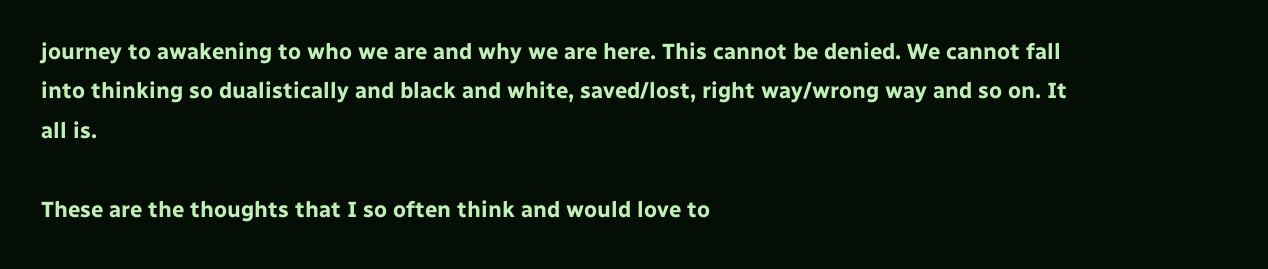journey to awakening to who we are and why we are here. This cannot be denied. We cannot fall into thinking so dualistically and black and white, saved/lost, right way/wrong way and so on. It all is.

These are the thoughts that I so often think and would love to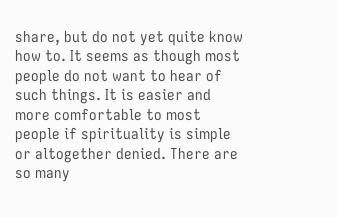share, but do not yet quite know how to. It seems as though most people do not want to hear of such things. It is easier and more comfortable to most people if spirituality is simple or altogether denied. There are so many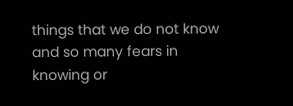things that we do not know and so many fears in knowing or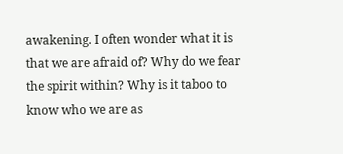awakening. I often wonder what it is that we are afraid of? Why do we fear the spirit within? Why is it taboo to know who we are as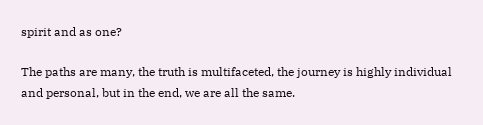spirit and as one?

The paths are many, the truth is multifaceted, the journey is highly individual and personal, but in the end, we are all the same.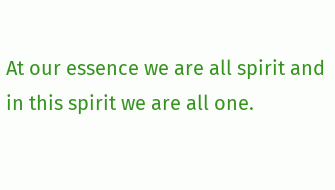At our essence we are all spirit and in this spirit we are all one.